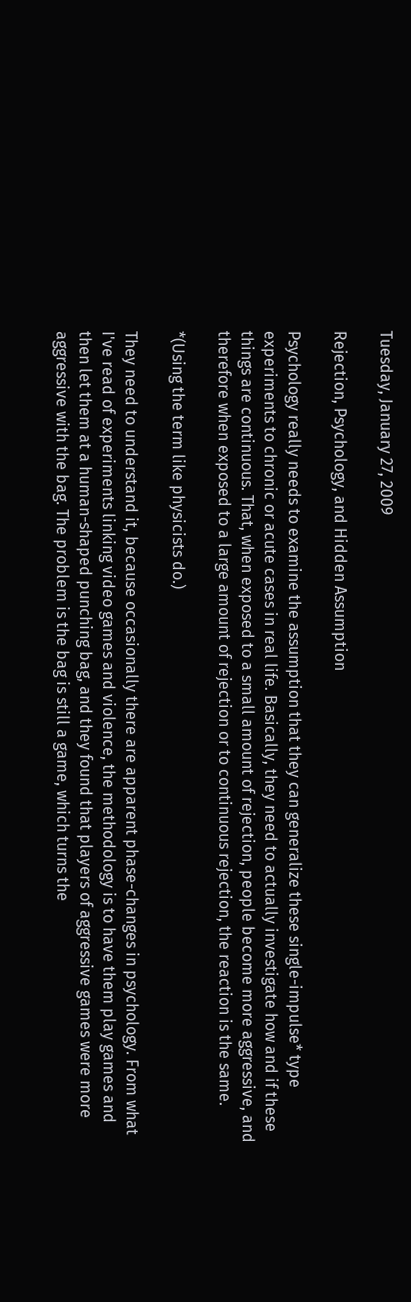Tuesday, January 27, 2009

Rejection, Psychology, and Hidden Assumption

Psychology really needs to examine the assumption that they can generalize these single-impulse* type experiments to chronic or acute cases in real life. Basically, they need to actually investigate how and if these things are continuous. That, when exposed to a small amount of rejection, people become more aggressive, and therefore when exposed to a large amount of rejection or to continuous rejection, the reaction is the same.

*(Using the term like physicists do.)

They need to understand it, because occasionally there are apparent phase-changes in psychology. From what I've read of experiments linking video games and violence, the methodology is to have them play games and then let them at a human-shaped punching bag, and they found that players of aggressive games were more aggressive with the bag. The problem is the bag is still a game, which turns the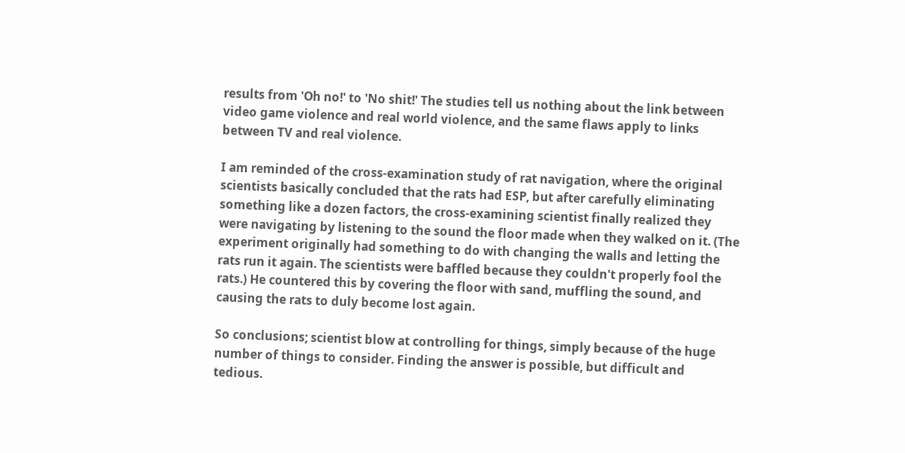results from 'Oh no!' to 'No shit!' The studies tell us nothing about the link between video game violence and real world violence, and the same flaws apply to links between TV and real violence.

I am reminded of the cross-examination study of rat navigation, where the original scientists basically concluded that the rats had ESP, but after carefully eliminating something like a dozen factors, the cross-examining scientist finally realized they were navigating by listening to the sound the floor made when they walked on it. (The experiment originally had something to do with changing the walls and letting the rats run it again. The scientists were baffled because they couldn't properly fool the rats.) He countered this by covering the floor with sand, muffling the sound, and causing the rats to duly become lost again.

So conclusions; scientist blow at controlling for things, simply because of the huge number of things to consider. Finding the answer is possible, but difficult and tedious.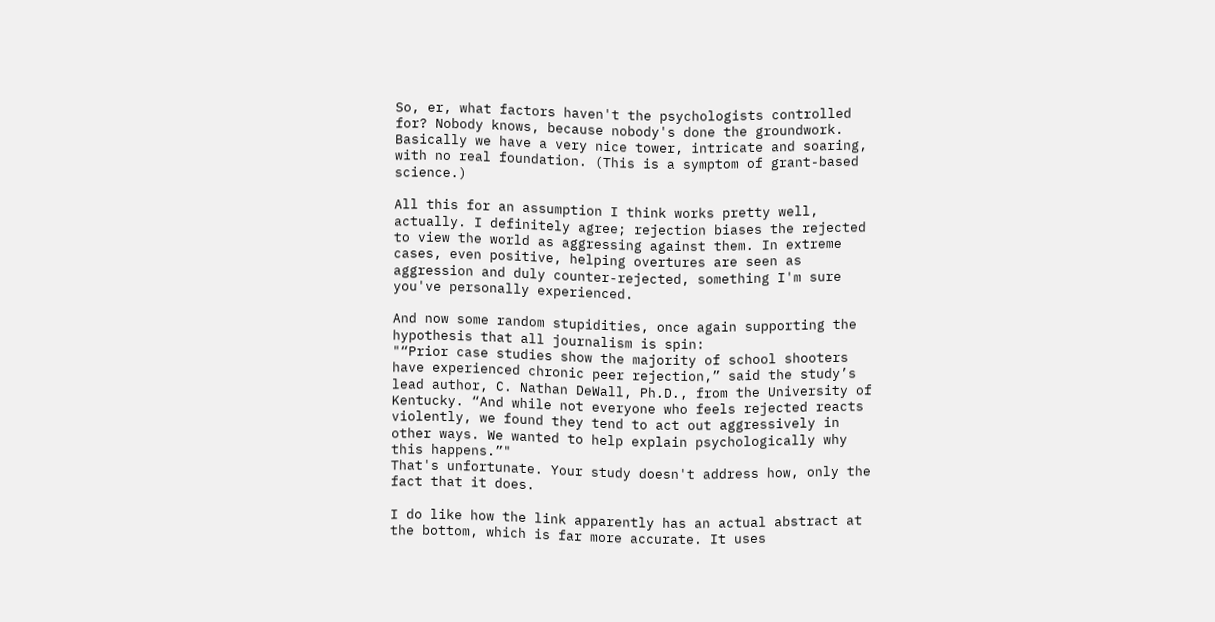So, er, what factors haven't the psychologists controlled for? Nobody knows, because nobody's done the groundwork. Basically we have a very nice tower, intricate and soaring, with no real foundation. (This is a symptom of grant-based science.)

All this for an assumption I think works pretty well, actually. I definitely agree; rejection biases the rejected to view the world as aggressing against them. In extreme cases, even positive, helping overtures are seen as aggression and duly counter-rejected, something I'm sure you've personally experienced.

And now some random stupidities, once again supporting the hypothesis that all journalism is spin:
"“Prior case studies show the majority of school shooters have experienced chronic peer rejection,” said the study’s lead author, C. Nathan DeWall, Ph.D., from the University of Kentucky. “And while not everyone who feels rejected reacts violently, we found they tend to act out aggressively in other ways. We wanted to help explain psychologically why this happens.”"
That's unfortunate. Your study doesn't address how, only the fact that it does.

I do like how the link apparently has an actual abstract at the bottom, which is far more accurate. It uses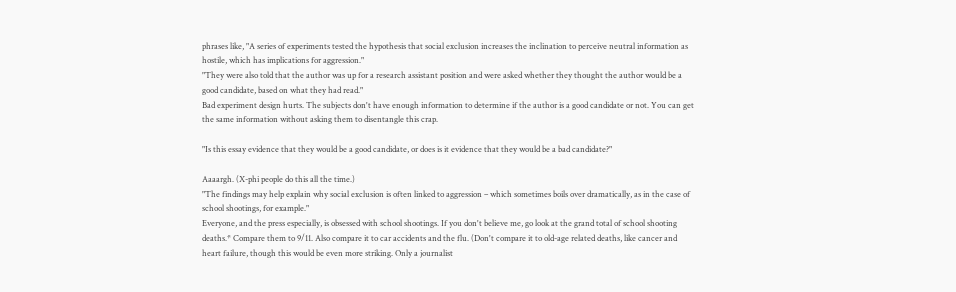phrases like, "A series of experiments tested the hypothesis that social exclusion increases the inclination to perceive neutral information as hostile, which has implications for aggression."
"They were also told that the author was up for a research assistant position and were asked whether they thought the author would be a good candidate, based on what they had read."
Bad experiment design hurts. The subjects don't have enough information to determine if the author is a good candidate or not. You can get the same information without asking them to disentangle this crap.

"Is this essay evidence that they would be a good candidate, or does is it evidence that they would be a bad candidate?"

Aaaargh. (X-phi people do this all the time.)
"The findings may help explain why social exclusion is often linked to aggression – which sometimes boils over dramatically, as in the case of school shootings, for example."
Everyone, and the press especially, is obsessed with school shootings. If you don't believe me, go look at the grand total of school shooting deaths.* Compare them to 9/11. Also compare it to car accidents and the flu. (Don't compare it to old-age related deaths, like cancer and heart failure, though this would be even more striking. Only a journalist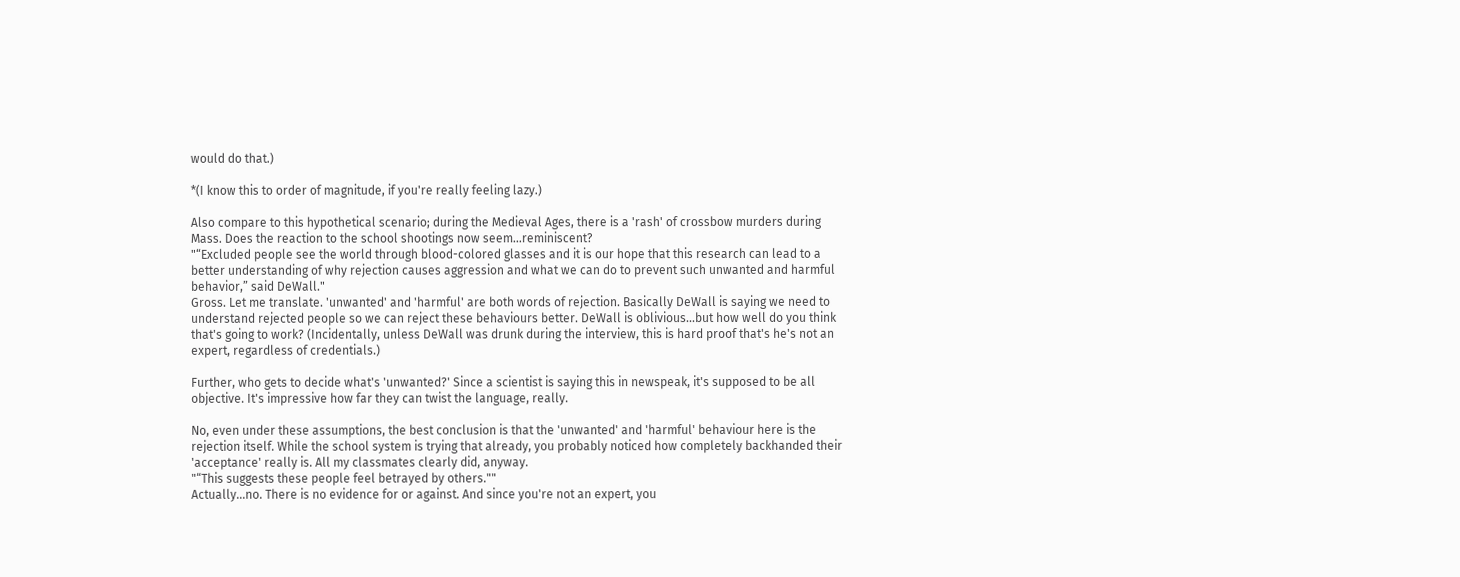would do that.)

*(I know this to order of magnitude, if you're really feeling lazy.)

Also compare to this hypothetical scenario; during the Medieval Ages, there is a 'rash' of crossbow murders during Mass. Does the reaction to the school shootings now seem...reminiscent?
"“Excluded people see the world through blood-colored glasses and it is our hope that this research can lead to a better understanding of why rejection causes aggression and what we can do to prevent such unwanted and harmful behavior,” said DeWall."
Gross. Let me translate. 'unwanted' and 'harmful' are both words of rejection. Basically DeWall is saying we need to understand rejected people so we can reject these behaviours better. DeWall is oblivious...but how well do you think that's going to work? (Incidentally, unless DeWall was drunk during the interview, this is hard proof that's he's not an expert, regardless of credentials.)

Further, who gets to decide what's 'unwanted?' Since a scientist is saying this in newspeak, it's supposed to be all objective. It's impressive how far they can twist the language, really.

No, even under these assumptions, the best conclusion is that the 'unwanted' and 'harmful' behaviour here is the rejection itself. While the school system is trying that already, you probably noticed how completely backhanded their 'acceptance' really is. All my classmates clearly did, anyway.
"“This suggests these people feel betrayed by others.""
Actually...no. There is no evidence for or against. And since you're not an expert, you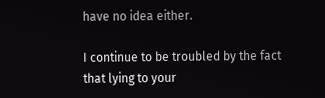have no idea either.

I continue to be troubled by the fact that lying to your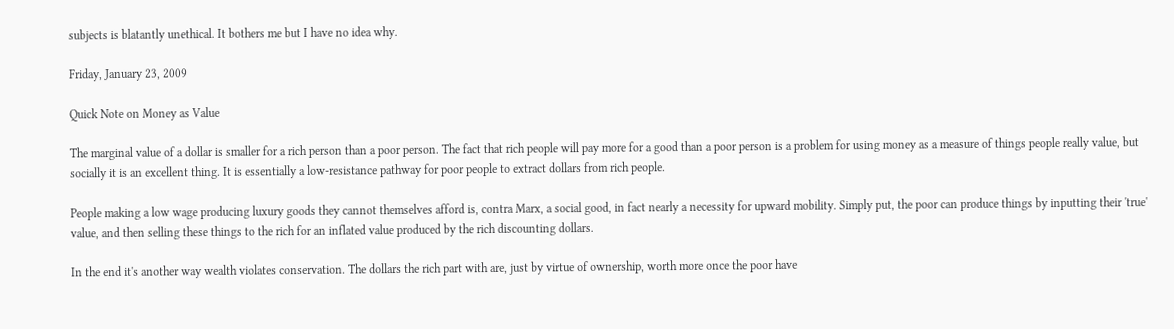subjects is blatantly unethical. It bothers me but I have no idea why.

Friday, January 23, 2009

Quick Note on Money as Value

The marginal value of a dollar is smaller for a rich person than a poor person. The fact that rich people will pay more for a good than a poor person is a problem for using money as a measure of things people really value, but socially it is an excellent thing. It is essentially a low-resistance pathway for poor people to extract dollars from rich people.

People making a low wage producing luxury goods they cannot themselves afford is, contra Marx, a social good, in fact nearly a necessity for upward mobility. Simply put, the poor can produce things by inputting their 'true' value, and then selling these things to the rich for an inflated value produced by the rich discounting dollars.

In the end it's another way wealth violates conservation. The dollars the rich part with are, just by virtue of ownership, worth more once the poor have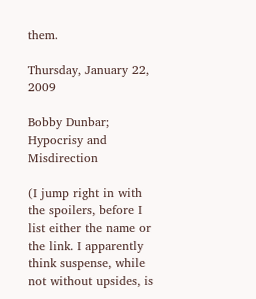them.

Thursday, January 22, 2009

Bobby Dunbar; Hypocrisy and Misdirection

(I jump right in with the spoilers, before I list either the name or the link. I apparently think suspense, while not without upsides, is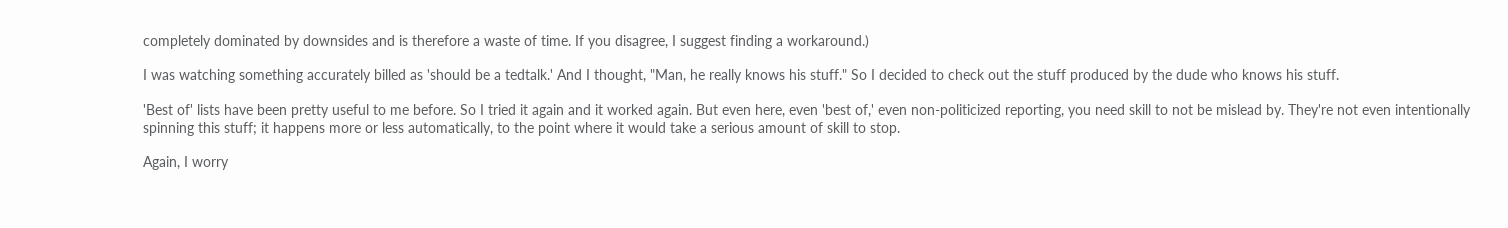completely dominated by downsides and is therefore a waste of time. If you disagree, I suggest finding a workaround.)

I was watching something accurately billed as 'should be a tedtalk.' And I thought, "Man, he really knows his stuff." So I decided to check out the stuff produced by the dude who knows his stuff.

'Best of' lists have been pretty useful to me before. So I tried it again and it worked again. But even here, even 'best of,' even non-politicized reporting, you need skill to not be mislead by. They're not even intentionally spinning this stuff; it happens more or less automatically, to the point where it would take a serious amount of skill to stop.

Again, I worry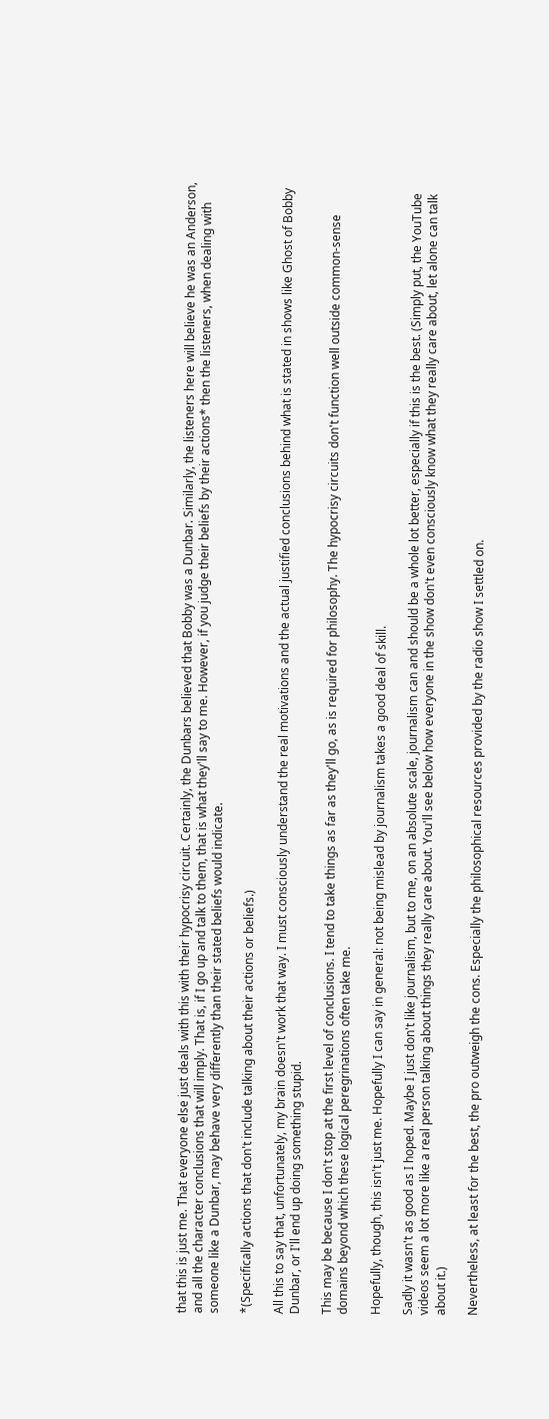that this is just me. That everyone else just deals with this with their hypocrisy circuit. Certainly, the Dunbars believed that Bobby was a Dunbar. Similarly, the listeners here will believe he was an Anderson, and all the character conclusions that will imply. That is, if I go up and talk to them, that is what they'll say to me. However, if you judge their beliefs by their actions* then the listeners, when dealing with someone like a Dunbar, may behave very differently than their stated beliefs would indicate.

*(Specifically actions that don't include talking about their actions or beliefs.)

All this to say that, unfortunately, my brain doesn't work that way. I must consciously understand the real motivations and the actual justified conclusions behind what is stated in shows like Ghost of Bobby Dunbar, or I'll end up doing something stupid.

This may be because I don't stop at the first level of conclusions. I tend to take things as far as they'll go, as is required for philosophy. The hypocrisy circuits don't function well outside common-sense domains beyond which these logical peregrinations often take me.

Hopefully, though, this isn't just me. Hopefully I can say in general: not being mislead by journalism takes a good deal of skill.

Sadly it wasn't as good as I hoped. Maybe I just don't like journalism, but to me, on an absolute scale, journalism can and should be a whole lot better, especially if this is the best. (Simply put, the YouTube videos seem a lot more like a real person talking about things they really care about. You'll see below how everyone in the show don't even consciously know what they really care about, let alone can talk about it.)

Nevertheless, at least for the best, the pro outweigh the cons. Especially the philosophical resources provided by the radio show I settled on.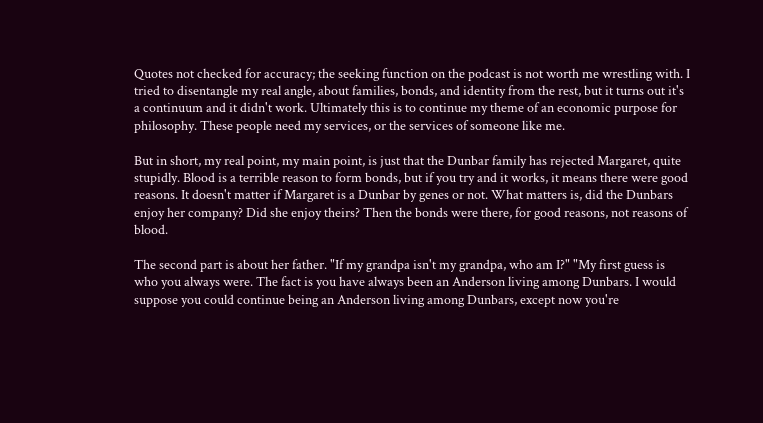Quotes not checked for accuracy; the seeking function on the podcast is not worth me wrestling with. I tried to disentangle my real angle, about families, bonds, and identity from the rest, but it turns out it's a continuum and it didn't work. Ultimately this is to continue my theme of an economic purpose for philosophy. These people need my services, or the services of someone like me.

But in short, my real point, my main point, is just that the Dunbar family has rejected Margaret, quite stupidly. Blood is a terrible reason to form bonds, but if you try and it works, it means there were good reasons. It doesn't matter if Margaret is a Dunbar by genes or not. What matters is, did the Dunbars enjoy her company? Did she enjoy theirs? Then the bonds were there, for good reasons, not reasons of blood.

The second part is about her father. "If my grandpa isn't my grandpa, who am I?" "My first guess is who you always were. The fact is you have always been an Anderson living among Dunbars. I would suppose you could continue being an Anderson living among Dunbars, except now you're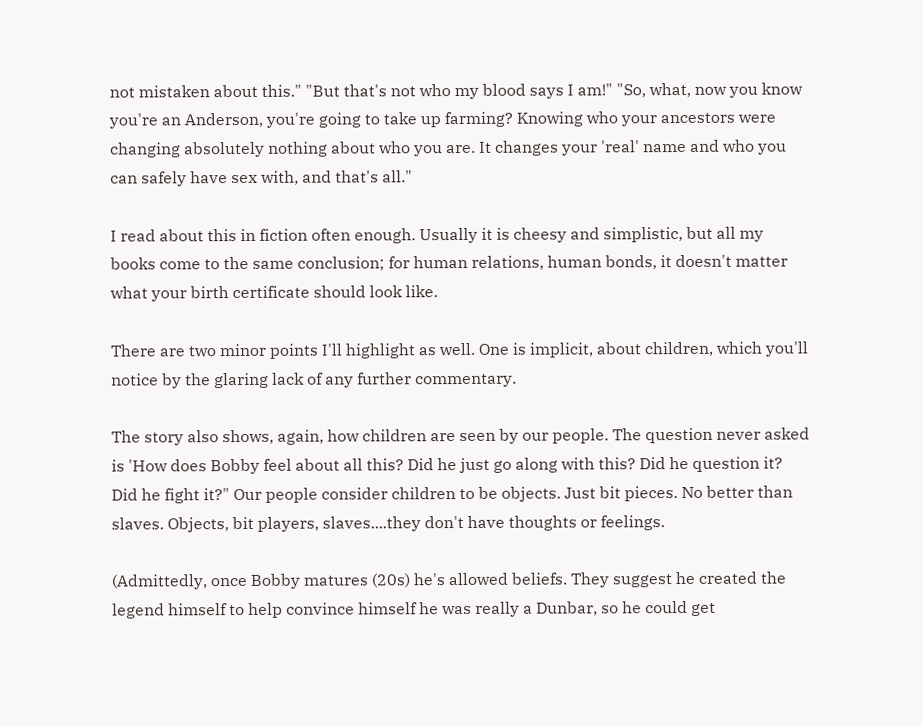not mistaken about this." "But that's not who my blood says I am!" "So, what, now you know you're an Anderson, you're going to take up farming? Knowing who your ancestors were changing absolutely nothing about who you are. It changes your 'real' name and who you can safely have sex with, and that's all."

I read about this in fiction often enough. Usually it is cheesy and simplistic, but all my books come to the same conclusion; for human relations, human bonds, it doesn't matter what your birth certificate should look like.

There are two minor points I'll highlight as well. One is implicit, about children, which you'll notice by the glaring lack of any further commentary.

The story also shows, again, how children are seen by our people. The question never asked is 'How does Bobby feel about all this? Did he just go along with this? Did he question it? Did he fight it?" Our people consider children to be objects. Just bit pieces. No better than slaves. Objects, bit players, slaves....they don't have thoughts or feelings.

(Admittedly, once Bobby matures (20s) he's allowed beliefs. They suggest he created the legend himself to help convince himself he was really a Dunbar, so he could get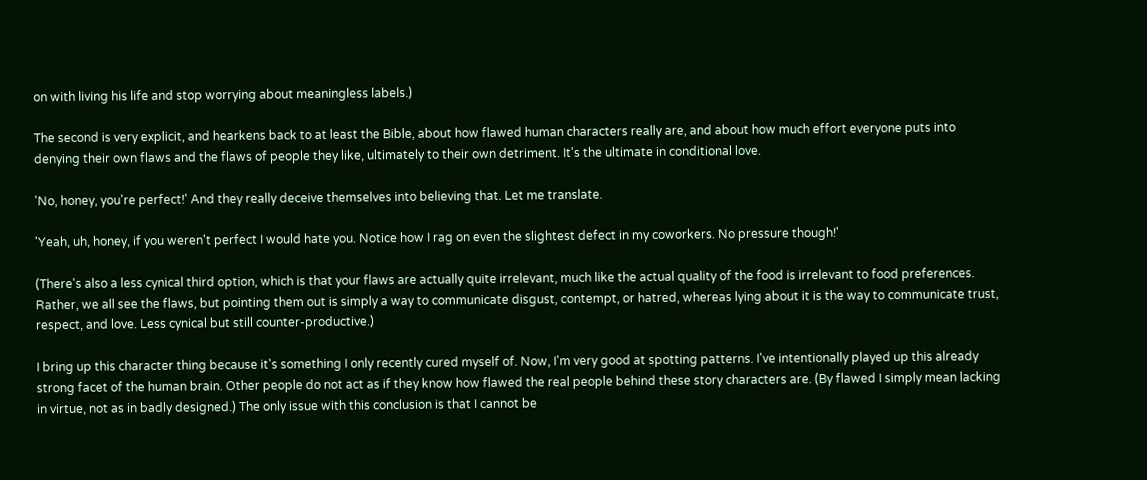on with living his life and stop worrying about meaningless labels.)

The second is very explicit, and hearkens back to at least the Bible, about how flawed human characters really are, and about how much effort everyone puts into denying their own flaws and the flaws of people they like, ultimately to their own detriment. It's the ultimate in conditional love.

'No, honey, you're perfect!' And they really deceive themselves into believing that. Let me translate.

'Yeah, uh, honey, if you weren't perfect I would hate you. Notice how I rag on even the slightest defect in my coworkers. No pressure though!'

(There's also a less cynical third option, which is that your flaws are actually quite irrelevant, much like the actual quality of the food is irrelevant to food preferences. Rather, we all see the flaws, but pointing them out is simply a way to communicate disgust, contempt, or hatred, whereas lying about it is the way to communicate trust, respect, and love. Less cynical but still counter-productive.)

I bring up this character thing because it's something I only recently cured myself of. Now, I'm very good at spotting patterns. I've intentionally played up this already strong facet of the human brain. Other people do not act as if they know how flawed the real people behind these story characters are. (By flawed I simply mean lacking in virtue, not as in badly designed.) The only issue with this conclusion is that I cannot be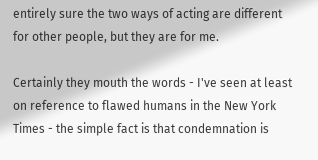entirely sure the two ways of acting are different for other people, but they are for me.

Certainly they mouth the words - I've seen at least on reference to flawed humans in the New York Times - the simple fact is that condemnation is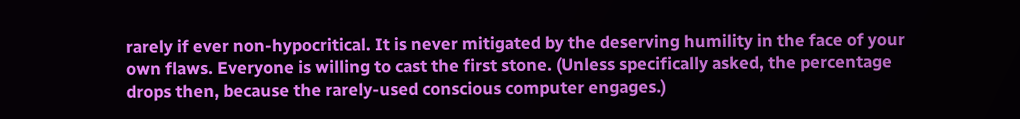rarely if ever non-hypocritical. It is never mitigated by the deserving humility in the face of your own flaws. Everyone is willing to cast the first stone. (Unless specifically asked, the percentage drops then, because the rarely-used conscious computer engages.)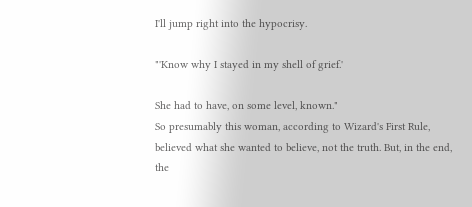I'll jump right into the hypocrisy.

"'Know why I stayed in my shell of grief.'

She had to have, on some level, known."
So presumably this woman, according to Wizard's First Rule, believed what she wanted to believe, not the truth. But, in the end, the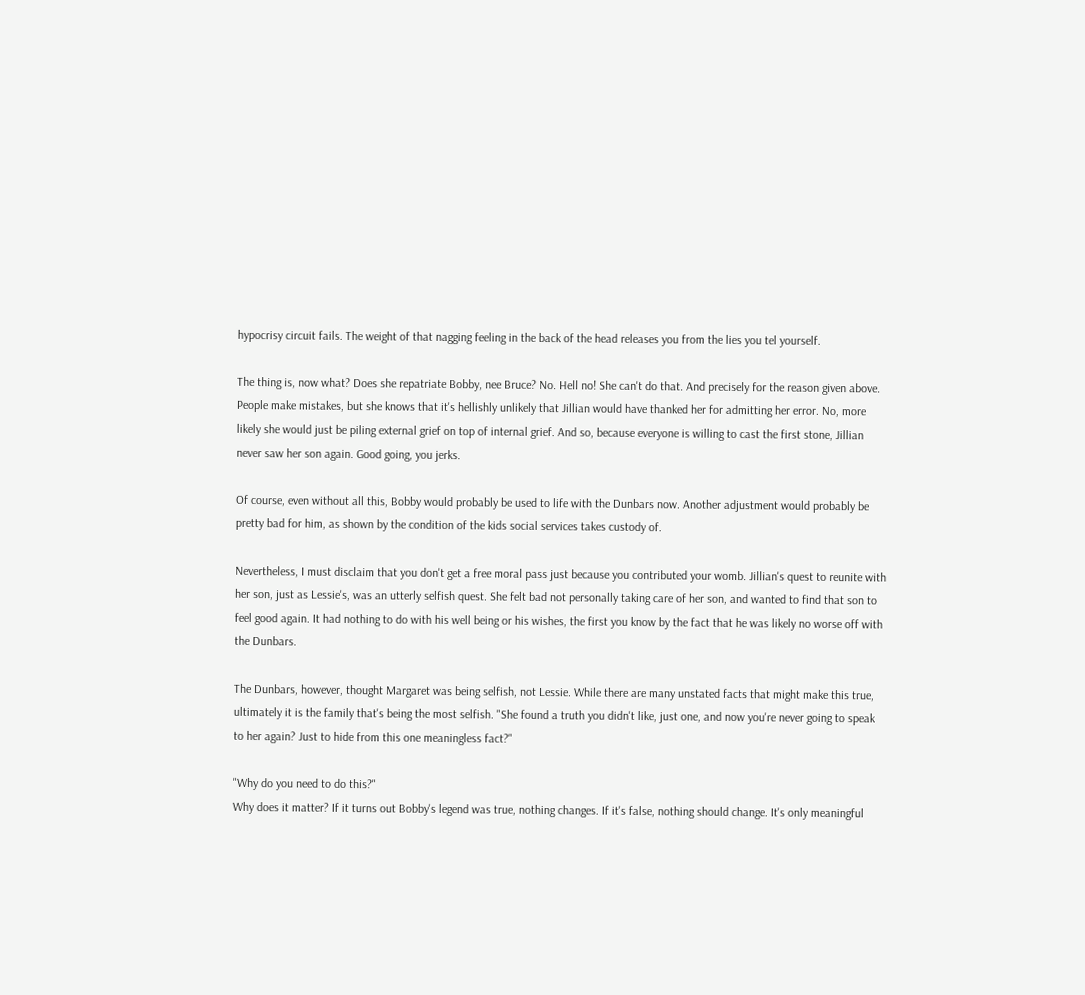hypocrisy circuit fails. The weight of that nagging feeling in the back of the head releases you from the lies you tel yourself.

The thing is, now what? Does she repatriate Bobby, nee Bruce? No. Hell no! She can't do that. And precisely for the reason given above. People make mistakes, but she knows that it's hellishly unlikely that Jillian would have thanked her for admitting her error. No, more likely she would just be piling external grief on top of internal grief. And so, because everyone is willing to cast the first stone, Jillian never saw her son again. Good going, you jerks.

Of course, even without all this, Bobby would probably be used to life with the Dunbars now. Another adjustment would probably be pretty bad for him, as shown by the condition of the kids social services takes custody of.

Nevertheless, I must disclaim that you don't get a free moral pass just because you contributed your womb. Jillian's quest to reunite with her son, just as Lessie's, was an utterly selfish quest. She felt bad not personally taking care of her son, and wanted to find that son to feel good again. It had nothing to do with his well being or his wishes, the first you know by the fact that he was likely no worse off with the Dunbars.

The Dunbars, however, thought Margaret was being selfish, not Lessie. While there are many unstated facts that might make this true, ultimately it is the family that's being the most selfish. "She found a truth you didn't like, just one, and now you're never going to speak to her again? Just to hide from this one meaningless fact?"

"Why do you need to do this?"
Why does it matter? If it turns out Bobby's legend was true, nothing changes. If it's false, nothing should change. It's only meaningful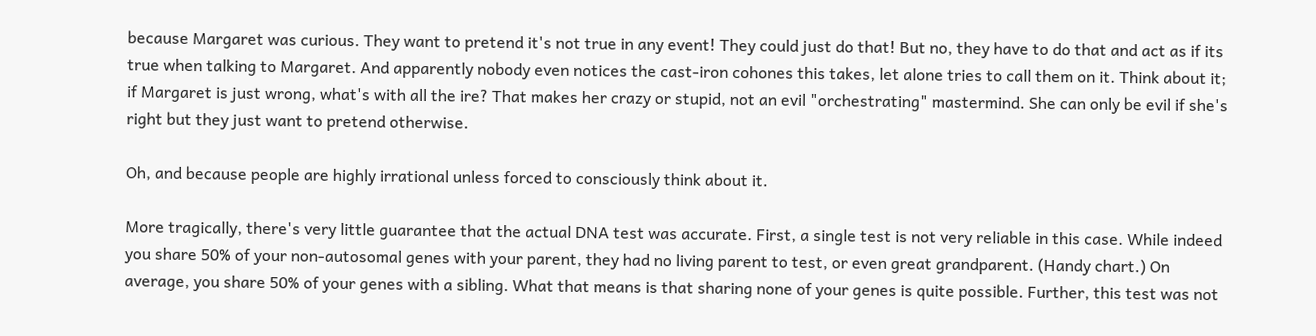because Margaret was curious. They want to pretend it's not true in any event! They could just do that! But no, they have to do that and act as if its true when talking to Margaret. And apparently nobody even notices the cast-iron cohones this takes, let alone tries to call them on it. Think about it; if Margaret is just wrong, what's with all the ire? That makes her crazy or stupid, not an evil "orchestrating" mastermind. She can only be evil if she's right but they just want to pretend otherwise.

Oh, and because people are highly irrational unless forced to consciously think about it.

More tragically, there's very little guarantee that the actual DNA test was accurate. First, a single test is not very reliable in this case. While indeed you share 50% of your non-autosomal genes with your parent, they had no living parent to test, or even great grandparent. (Handy chart.) On average, you share 50% of your genes with a sibling. What that means is that sharing none of your genes is quite possible. Further, this test was not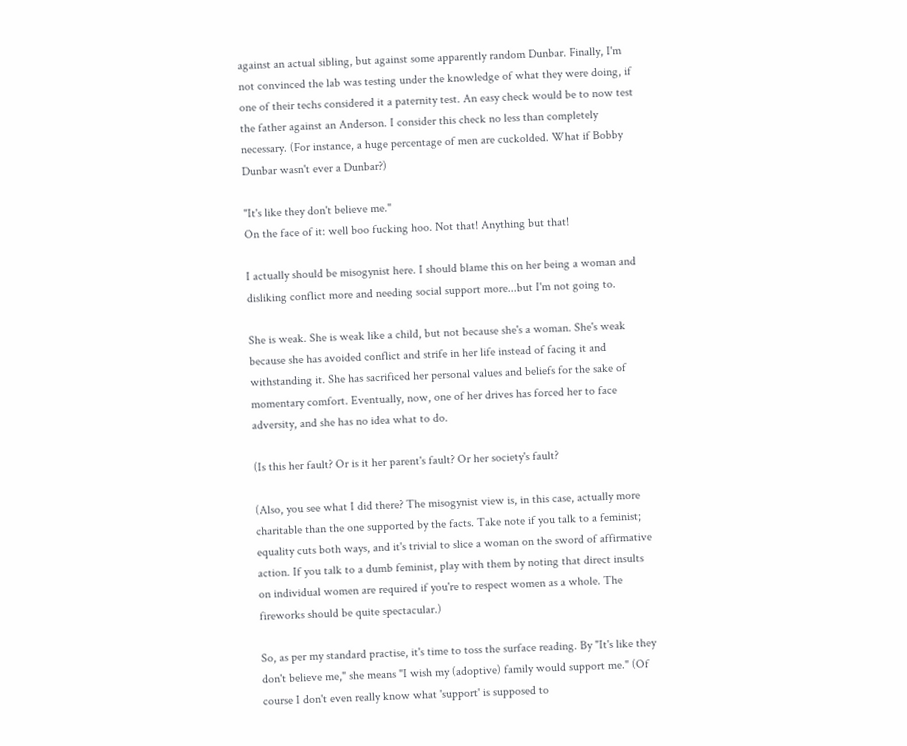against an actual sibling, but against some apparently random Dunbar. Finally, I'm not convinced the lab was testing under the knowledge of what they were doing, if one of their techs considered it a paternity test. An easy check would be to now test the father against an Anderson. I consider this check no less than completely necessary. (For instance, a huge percentage of men are cuckolded. What if Bobby Dunbar wasn't ever a Dunbar?)

"It's like they don't believe me."
On the face of it: well boo fucking hoo. Not that! Anything but that!

I actually should be misogynist here. I should blame this on her being a woman and disliking conflict more and needing social support more...but I'm not going to.

She is weak. She is weak like a child, but not because she's a woman. She's weak because she has avoided conflict and strife in her life instead of facing it and withstanding it. She has sacrificed her personal values and beliefs for the sake of momentary comfort. Eventually, now, one of her drives has forced her to face adversity, and she has no idea what to do.

(Is this her fault? Or is it her parent's fault? Or her society's fault?

(Also, you see what I did there? The misogynist view is, in this case, actually more charitable than the one supported by the facts. Take note if you talk to a feminist; equality cuts both ways, and it's trivial to slice a woman on the sword of affirmative action. If you talk to a dumb feminist, play with them by noting that direct insults on individual women are required if you're to respect women as a whole. The fireworks should be quite spectacular.)

So, as per my standard practise, it's time to toss the surface reading. By "It's like they don't believe me," she means "I wish my (adoptive) family would support me." (Of course I don't even really know what 'support' is supposed to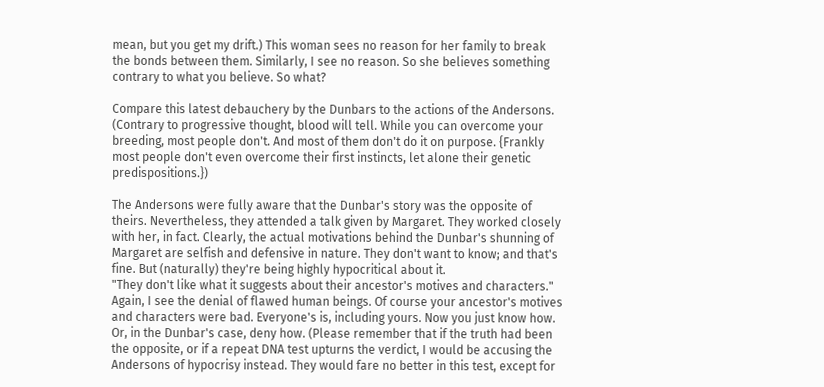mean, but you get my drift.) This woman sees no reason for her family to break the bonds between them. Similarly, I see no reason. So she believes something contrary to what you believe. So what?

Compare this latest debauchery by the Dunbars to the actions of the Andersons. (Contrary to progressive thought, blood will tell. While you can overcome your breeding, most people don't. And most of them don't do it on purpose. {Frankly most people don't even overcome their first instincts, let alone their genetic predispositions.})

The Andersons were fully aware that the Dunbar's story was the opposite of theirs. Nevertheless, they attended a talk given by Margaret. They worked closely with her, in fact. Clearly, the actual motivations behind the Dunbar's shunning of Margaret are selfish and defensive in nature. They don't want to know; and that's fine. But (naturally) they're being highly hypocritical about it.
"They don't like what it suggests about their ancestor's motives and characters."
Again, I see the denial of flawed human beings. Of course your ancestor's motives and characters were bad. Everyone's is, including yours. Now you just know how. Or, in the Dunbar's case, deny how. (Please remember that if the truth had been the opposite, or if a repeat DNA test upturns the verdict, I would be accusing the Andersons of hypocrisy instead. They would fare no better in this test, except for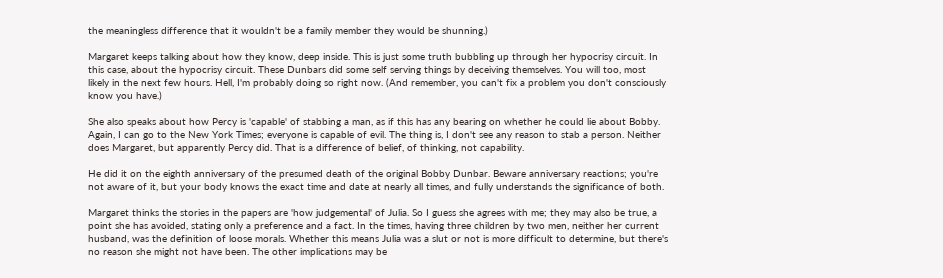the meaningless difference that it wouldn't be a family member they would be shunning.)

Margaret keeps talking about how they know, deep inside. This is just some truth bubbling up through her hypocrisy circuit. In this case, about the hypocrisy circuit. These Dunbars did some self serving things by deceiving themselves. You will too, most likely in the next few hours. Hell, I'm probably doing so right now. (And remember, you can't fix a problem you don't consciously know you have.)

She also speaks about how Percy is 'capable' of stabbing a man, as if this has any bearing on whether he could lie about Bobby. Again, I can go to the New York Times; everyone is capable of evil. The thing is, I don't see any reason to stab a person. Neither does Margaret, but apparently Percy did. That is a difference of belief, of thinking, not capability.

He did it on the eighth anniversary of the presumed death of the original Bobby Dunbar. Beware anniversary reactions; you're not aware of it, but your body knows the exact time and date at nearly all times, and fully understands the significance of both.

Margaret thinks the stories in the papers are 'how judgemental' of Julia. So I guess she agrees with me; they may also be true, a point she has avoided, stating only a preference and a fact. In the times, having three children by two men, neither her current husband, was the definition of loose morals. Whether this means Julia was a slut or not is more difficult to determine, but there's no reason she might not have been. The other implications may be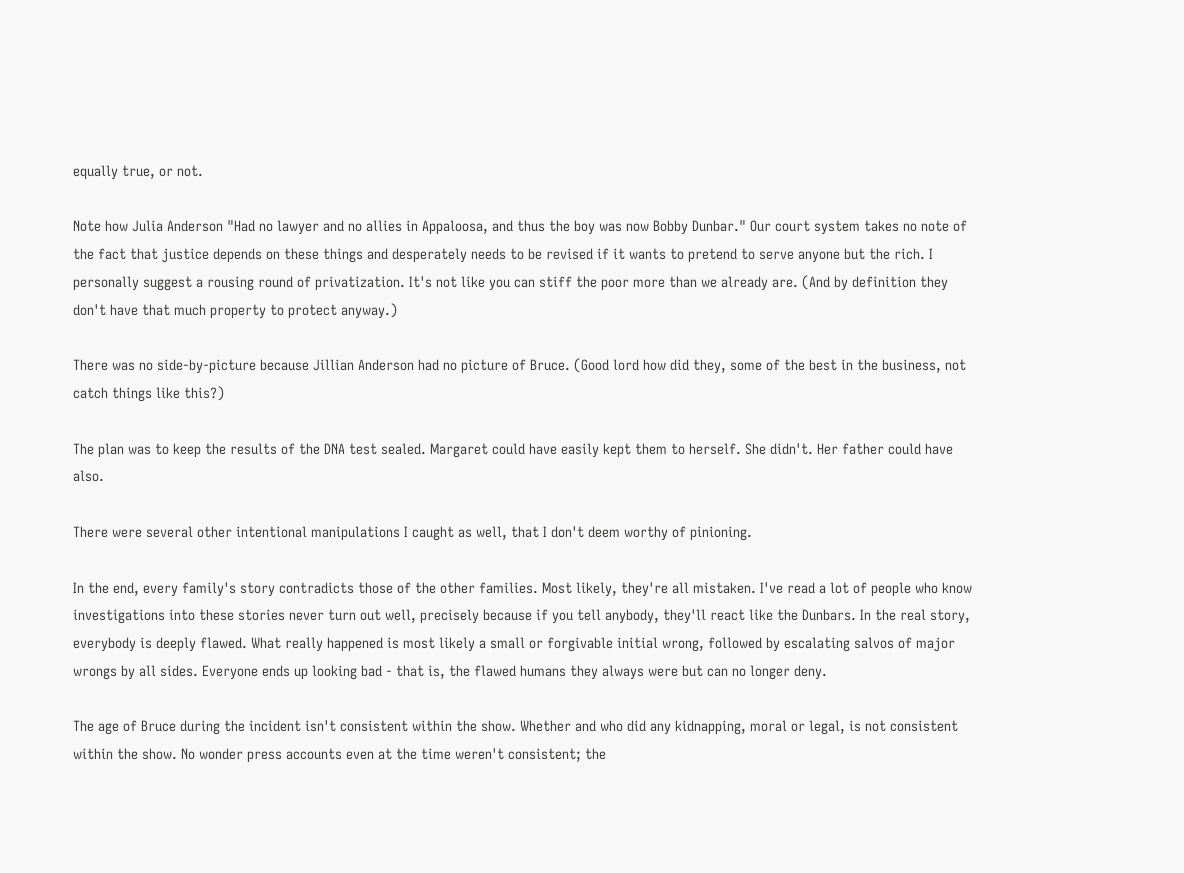equally true, or not.

Note how Julia Anderson "Had no lawyer and no allies in Appaloosa, and thus the boy was now Bobby Dunbar." Our court system takes no note of the fact that justice depends on these things and desperately needs to be revised if it wants to pretend to serve anyone but the rich. I personally suggest a rousing round of privatization. It's not like you can stiff the poor more than we already are. (And by definition they don't have that much property to protect anyway.)

There was no side-by-picture because Jillian Anderson had no picture of Bruce. (Good lord how did they, some of the best in the business, not catch things like this?)

The plan was to keep the results of the DNA test sealed. Margaret could have easily kept them to herself. She didn't. Her father could have also.

There were several other intentional manipulations I caught as well, that I don't deem worthy of pinioning.

In the end, every family's story contradicts those of the other families. Most likely, they're all mistaken. I've read a lot of people who know investigations into these stories never turn out well, precisely because if you tell anybody, they'll react like the Dunbars. In the real story, everybody is deeply flawed. What really happened is most likely a small or forgivable initial wrong, followed by escalating salvos of major wrongs by all sides. Everyone ends up looking bad - that is, the flawed humans they always were but can no longer deny.

The age of Bruce during the incident isn't consistent within the show. Whether and who did any kidnapping, moral or legal, is not consistent within the show. No wonder press accounts even at the time weren't consistent; the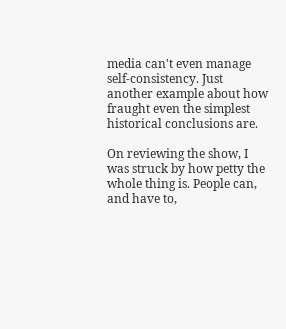media can't even manage self-consistency. Just another example about how fraught even the simplest historical conclusions are.

On reviewing the show, I was struck by how petty the whole thing is. People can, and have to,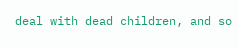deal with dead children, and so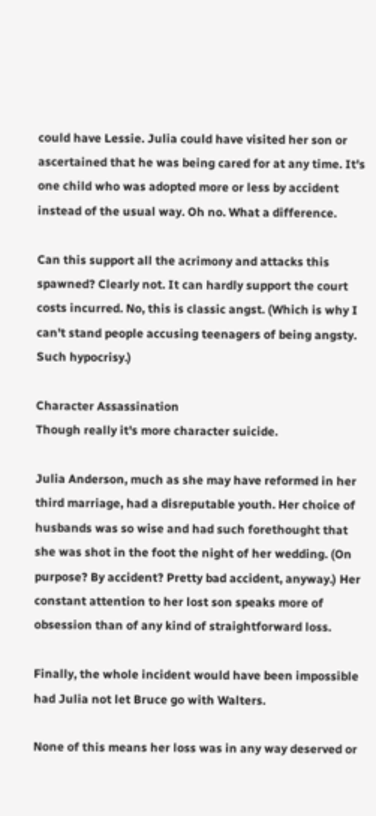could have Lessie. Julia could have visited her son or ascertained that he was being cared for at any time. It's one child who was adopted more or less by accident instead of the usual way. Oh no. What a difference.

Can this support all the acrimony and attacks this spawned? Clearly not. It can hardly support the court costs incurred. No, this is classic angst. (Which is why I can't stand people accusing teenagers of being angsty. Such hypocrisy.)

Character Assassination
Though really it's more character suicide.

Julia Anderson, much as she may have reformed in her third marriage, had a disreputable youth. Her choice of husbands was so wise and had such forethought that she was shot in the foot the night of her wedding. (On purpose? By accident? Pretty bad accident, anyway.) Her constant attention to her lost son speaks more of obsession than of any kind of straightforward loss.

Finally, the whole incident would have been impossible had Julia not let Bruce go with Walters.

None of this means her loss was in any way deserved or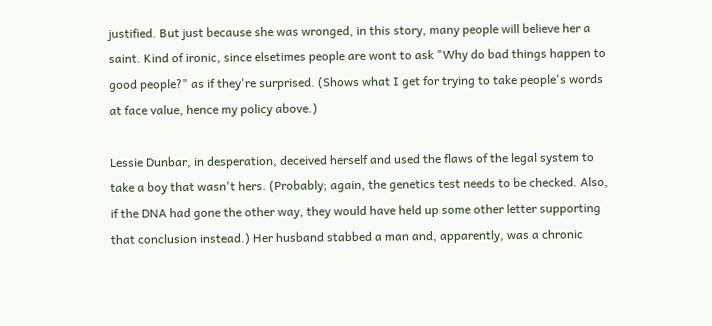justified. But just because she was wronged, in this story, many people will believe her a saint. Kind of ironic, since elsetimes people are wont to ask "Why do bad things happen to good people?" as if they're surprised. (Shows what I get for trying to take people's words at face value, hence my policy above.)

Lessie Dunbar, in desperation, deceived herself and used the flaws of the legal system to take a boy that wasn't hers. (Probably; again, the genetics test needs to be checked. Also, if the DNA had gone the other way, they would have held up some other letter supporting that conclusion instead.) Her husband stabbed a man and, apparently, was a chronic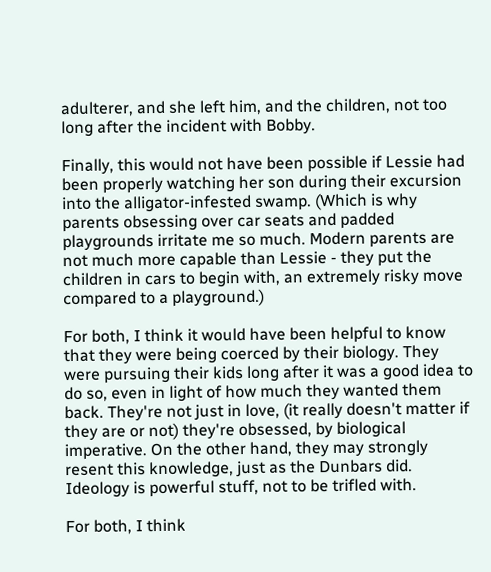adulterer, and she left him, and the children, not too long after the incident with Bobby.

Finally, this would not have been possible if Lessie had been properly watching her son during their excursion into the alligator-infested swamp. (Which is why parents obsessing over car seats and padded playgrounds irritate me so much. Modern parents are not much more capable than Lessie - they put the children in cars to begin with, an extremely risky move compared to a playground.)

For both, I think it would have been helpful to know that they were being coerced by their biology. They were pursuing their kids long after it was a good idea to do so, even in light of how much they wanted them back. They're not just in love, (it really doesn't matter if they are or not) they're obsessed, by biological imperative. On the other hand, they may strongly resent this knowledge, just as the Dunbars did. Ideology is powerful stuff, not to be trifled with.

For both, I think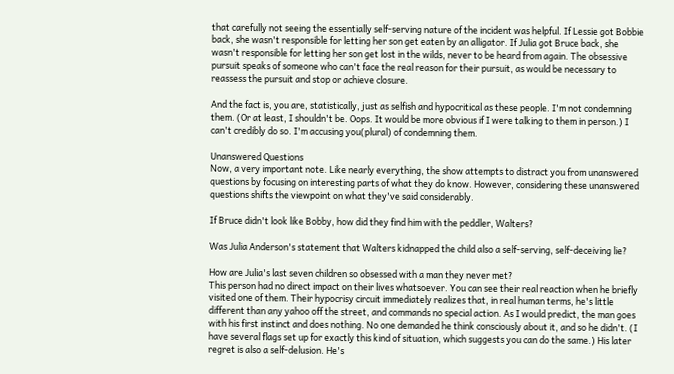that carefully not seeing the essentially self-serving nature of the incident was helpful. If Lessie got Bobbie back, she wasn't responsible for letting her son get eaten by an alligator. If Julia got Bruce back, she wasn't responsible for letting her son get lost in the wilds, never to be heard from again. The obsessive pursuit speaks of someone who can't face the real reason for their pursuit, as would be necessary to reassess the pursuit and stop or achieve closure.

And the fact is, you are, statistically, just as selfish and hypocritical as these people. I'm not condemning them. (Or at least, I shouldn't be. Oops. It would be more obvious if I were talking to them in person.) I can't credibly do so. I'm accusing you(plural) of condemning them.

Unanswered Questions
Now, a very important note. Like nearly everything, the show attempts to distract you from unanswered questions by focusing on interesting parts of what they do know. However, considering these unanswered questions shifts the viewpoint on what they've said considerably.

If Bruce didn't look like Bobby, how did they find him with the peddler, Walters?

Was Julia Anderson's statement that Walters kidnapped the child also a self-serving, self-deceiving lie?

How are Julia's last seven children so obsessed with a man they never met?
This person had no direct impact on their lives whatsoever. You can see their real reaction when he briefly visited one of them. Their hypocrisy circuit immediately realizes that, in real human terms, he's little different than any yahoo off the street, and commands no special action. As I would predict, the man goes with his first instinct and does nothing. No one demanded he think consciously about it, and so he didn't. (I have several flags set up for exactly this kind of situation, which suggests you can do the same.) His later regret is also a self-delusion. He's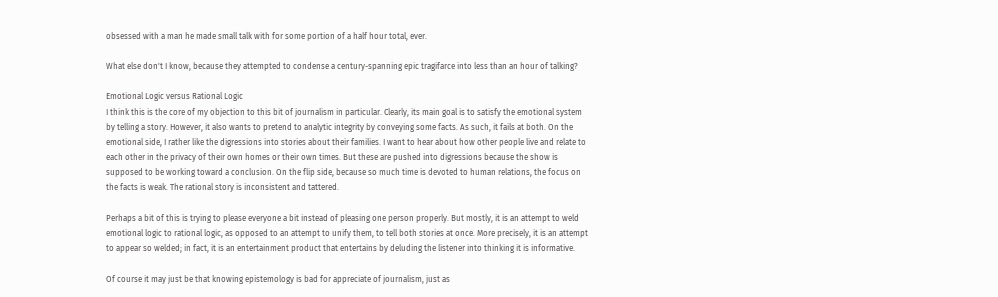obsessed with a man he made small talk with for some portion of a half hour total, ever.

What else don't I know, because they attempted to condense a century-spanning epic tragifarce into less than an hour of talking?

Emotional Logic versus Rational Logic
I think this is the core of my objection to this bit of journalism in particular. Clearly, its main goal is to satisfy the emotional system by telling a story. However, it also wants to pretend to analytic integrity by conveying some facts. As such, it fails at both. On the emotional side, I rather like the digressions into stories about their families. I want to hear about how other people live and relate to each other in the privacy of their own homes or their own times. But these are pushed into digressions because the show is supposed to be working toward a conclusion. On the flip side, because so much time is devoted to human relations, the focus on the facts is weak. The rational story is inconsistent and tattered.

Perhaps a bit of this is trying to please everyone a bit instead of pleasing one person properly. But mostly, it is an attempt to weld emotional logic to rational logic, as opposed to an attempt to unify them, to tell both stories at once. More precisely, it is an attempt to appear so welded; in fact, it is an entertainment product that entertains by deluding the listener into thinking it is informative.

Of course it may just be that knowing epistemology is bad for appreciate of journalism, just as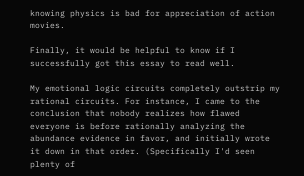knowing physics is bad for appreciation of action movies.

Finally, it would be helpful to know if I successfully got this essay to read well.

My emotional logic circuits completely outstrip my rational circuits. For instance, I came to the conclusion that nobody realizes how flawed everyone is before rationally analyzing the abundance evidence in favor, and initially wrote it down in that order. (Specifically I'd seen plenty of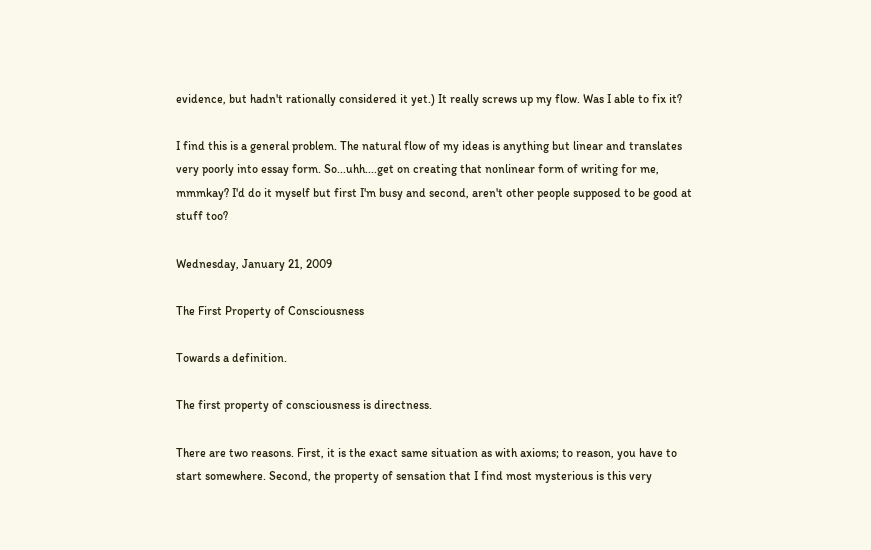evidence, but hadn't rationally considered it yet.) It really screws up my flow. Was I able to fix it?

I find this is a general problem. The natural flow of my ideas is anything but linear and translates very poorly into essay form. So...uhh....get on creating that nonlinear form of writing for me, mmmkay? I'd do it myself but first I'm busy and second, aren't other people supposed to be good at stuff too?

Wednesday, January 21, 2009

The First Property of Consciousness

Towards a definition.

The first property of consciousness is directness.

There are two reasons. First, it is the exact same situation as with axioms; to reason, you have to start somewhere. Second, the property of sensation that I find most mysterious is this very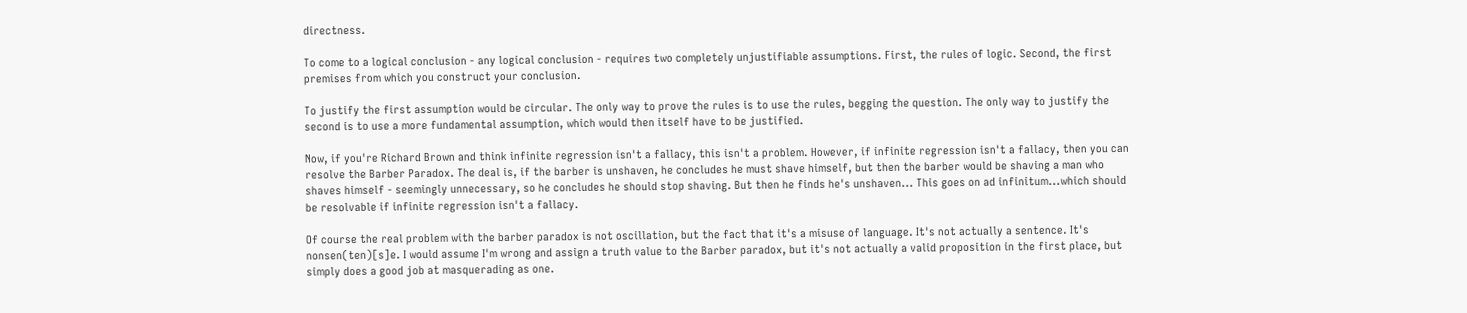directness.

To come to a logical conclusion - any logical conclusion - requires two completely unjustifiable assumptions. First, the rules of logic. Second, the first premises from which you construct your conclusion.

To justify the first assumption would be circular. The only way to prove the rules is to use the rules, begging the question. The only way to justify the second is to use a more fundamental assumption, which would then itself have to be justified.

Now, if you're Richard Brown and think infinite regression isn't a fallacy, this isn't a problem. However, if infinite regression isn't a fallacy, then you can resolve the Barber Paradox. The deal is, if the barber is unshaven, he concludes he must shave himself, but then the barber would be shaving a man who shaves himself - seemingly unnecessary, so he concludes he should stop shaving. But then he finds he's unshaven... This goes on ad infinitum...which should be resolvable if infinite regression isn't a fallacy.

Of course the real problem with the barber paradox is not oscillation, but the fact that it's a misuse of language. It's not actually a sentence. It's nonsen(ten)[s]e. I would assume I'm wrong and assign a truth value to the Barber paradox, but it's not actually a valid proposition in the first place, but simply does a good job at masquerading as one.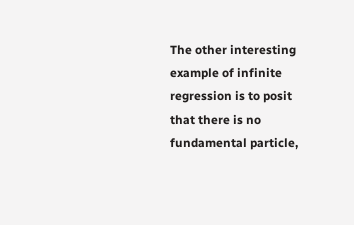The other interesting example of infinite regression is to posit that there is no fundamental particle,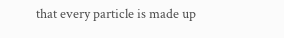that every particle is made up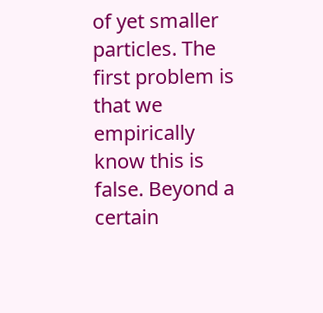of yet smaller particles. The first problem is that we empirically know this is false. Beyond a certain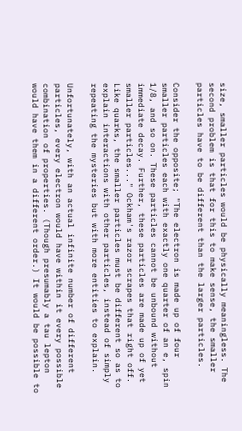size, smaller particles would be physically meaningless. The second problem is that for this to make sense, the smaller particles have to be different than the larger particles.

Consider the opposite; "The electron is made up of four smaller particles each with exactly one quarter of an e, spin 1/8, and so on. These particles cannot be unbound without immediate decay. Further, these particles are made up of yet smaller particles..." Ockham's razor scrapes that right off. Like quarks, the smaller particles must be different so as to explain interactions with other particles, instead of simply repeating the mysteries but with more entities to explain.

Unfortunately, with an actual infinite number of different particles, every electron would have within it every possible combination of properties. (Though presumably a tau lepton would have them in a different order.) It would be possible to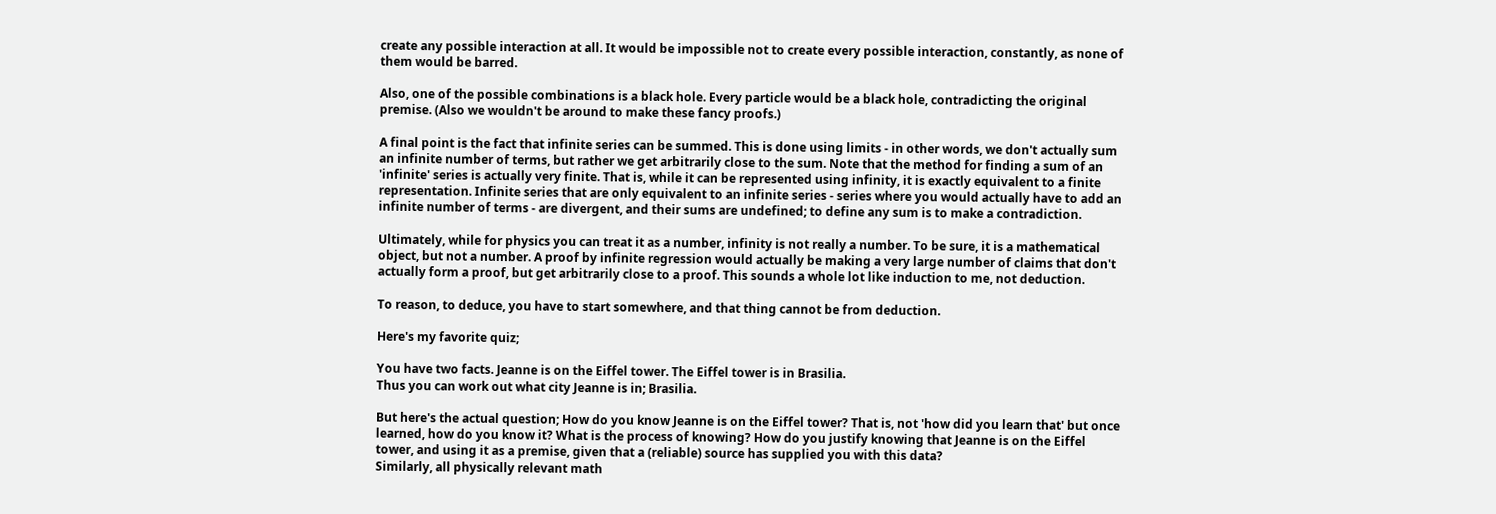create any possible interaction at all. It would be impossible not to create every possible interaction, constantly, as none of them would be barred.

Also, one of the possible combinations is a black hole. Every particle would be a black hole, contradicting the original premise. (Also we wouldn't be around to make these fancy proofs.)

A final point is the fact that infinite series can be summed. This is done using limits - in other words, we don't actually sum an infinite number of terms, but rather we get arbitrarily close to the sum. Note that the method for finding a sum of an 'infinite' series is actually very finite. That is, while it can be represented using infinity, it is exactly equivalent to a finite representation. Infinite series that are only equivalent to an infinite series - series where you would actually have to add an infinite number of terms - are divergent, and their sums are undefined; to define any sum is to make a contradiction.

Ultimately, while for physics you can treat it as a number, infinity is not really a number. To be sure, it is a mathematical object, but not a number. A proof by infinite regression would actually be making a very large number of claims that don't actually form a proof, but get arbitrarily close to a proof. This sounds a whole lot like induction to me, not deduction.

To reason, to deduce, you have to start somewhere, and that thing cannot be from deduction.

Here's my favorite quiz;

You have two facts. Jeanne is on the Eiffel tower. The Eiffel tower is in Brasilia.
Thus you can work out what city Jeanne is in; Brasilia.

But here's the actual question; How do you know Jeanne is on the Eiffel tower? That is, not 'how did you learn that' but once learned, how do you know it? What is the process of knowing? How do you justify knowing that Jeanne is on the Eiffel tower, and using it as a premise, given that a (reliable) source has supplied you with this data?
Similarly, all physically relevant math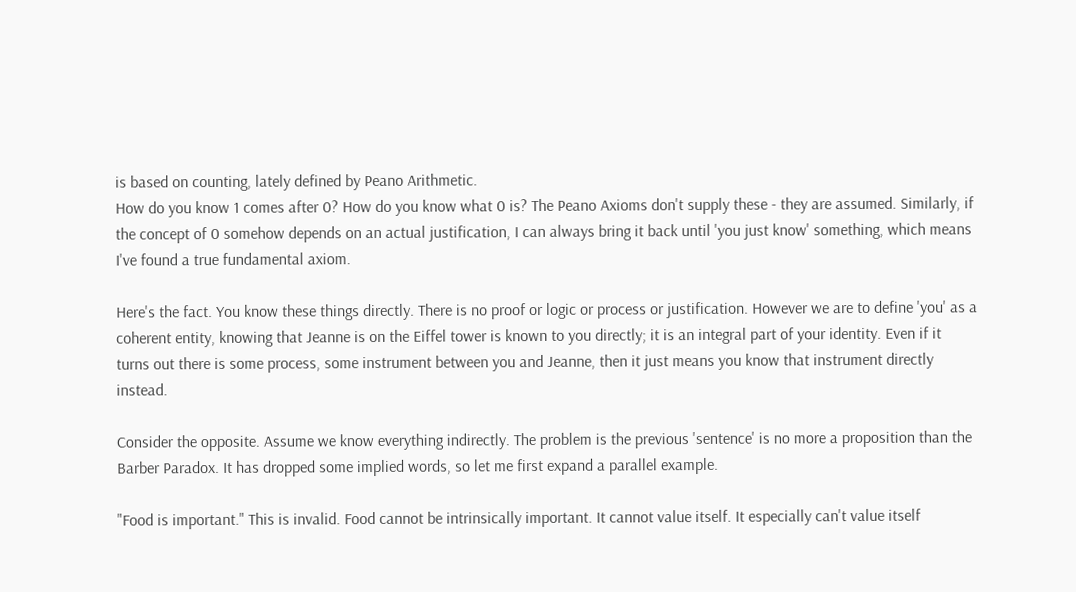is based on counting, lately defined by Peano Arithmetic.
How do you know 1 comes after 0? How do you know what 0 is? The Peano Axioms don't supply these - they are assumed. Similarly, if the concept of 0 somehow depends on an actual justification, I can always bring it back until 'you just know' something, which means I've found a true fundamental axiom.

Here's the fact. You know these things directly. There is no proof or logic or process or justification. However we are to define 'you' as a coherent entity, knowing that Jeanne is on the Eiffel tower is known to you directly; it is an integral part of your identity. Even if it turns out there is some process, some instrument between you and Jeanne, then it just means you know that instrument directly instead.

Consider the opposite. Assume we know everything indirectly. The problem is the previous 'sentence' is no more a proposition than the Barber Paradox. It has dropped some implied words, so let me first expand a parallel example.

"Food is important." This is invalid. Food cannot be intrinsically important. It cannot value itself. It especially can't value itself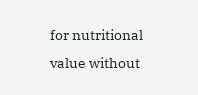for nutritional value without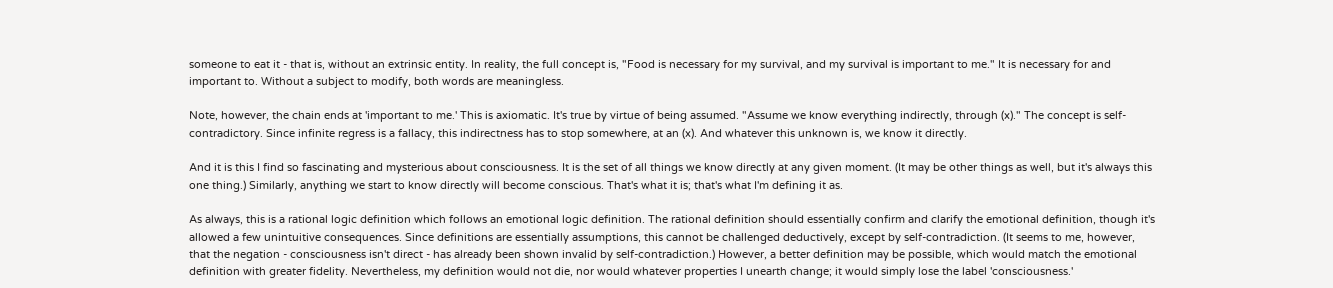someone to eat it - that is, without an extrinsic entity. In reality, the full concept is, "Food is necessary for my survival, and my survival is important to me." It is necessary for and important to. Without a subject to modify, both words are meaningless.

Note, however, the chain ends at 'important to me.' This is axiomatic. It's true by virtue of being assumed. "Assume we know everything indirectly, through (x)." The concept is self-contradictory. Since infinite regress is a fallacy, this indirectness has to stop somewhere, at an (x). And whatever this unknown is, we know it directly.

And it is this I find so fascinating and mysterious about consciousness. It is the set of all things we know directly at any given moment. (It may be other things as well, but it's always this one thing.) Similarly, anything we start to know directly will become conscious. That's what it is; that's what I'm defining it as.

As always, this is a rational logic definition which follows an emotional logic definition. The rational definition should essentially confirm and clarify the emotional definition, though it's allowed a few unintuitive consequences. Since definitions are essentially assumptions, this cannot be challenged deductively, except by self-contradiction. (It seems to me, however, that the negation - consciousness isn't direct - has already been shown invalid by self-contradiction.) However, a better definition may be possible, which would match the emotional definition with greater fidelity. Nevertheless, my definition would not die, nor would whatever properties I unearth change; it would simply lose the label 'consciousness.'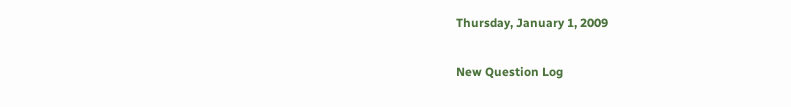Thursday, January 1, 2009

New Question Log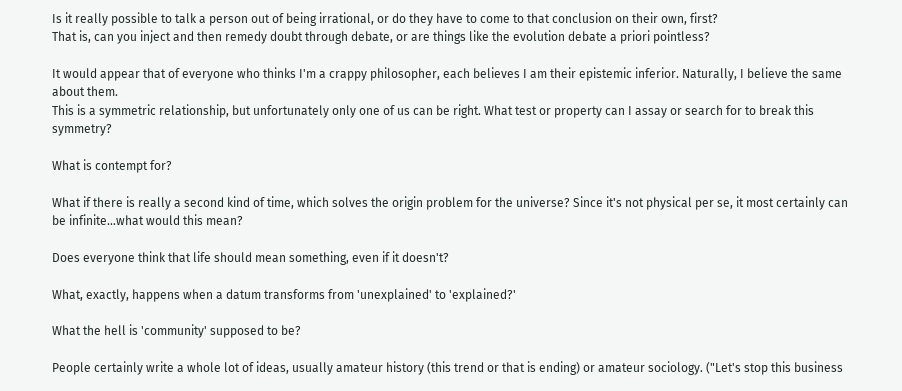Is it really possible to talk a person out of being irrational, or do they have to come to that conclusion on their own, first?
That is, can you inject and then remedy doubt through debate, or are things like the evolution debate a priori pointless?

It would appear that of everyone who thinks I'm a crappy philosopher, each believes I am their epistemic inferior. Naturally, I believe the same about them.
This is a symmetric relationship, but unfortunately only one of us can be right. What test or property can I assay or search for to break this symmetry?

What is contempt for?

What if there is really a second kind of time, which solves the origin problem for the universe? Since it's not physical per se, it most certainly can be infinite...what would this mean?

Does everyone think that life should mean something, even if it doesn't?

What, exactly, happens when a datum transforms from 'unexplained' to 'explained?'

What the hell is 'community' supposed to be?

People certainly write a whole lot of ideas, usually amateur history (this trend or that is ending) or amateur sociology. ("Let's stop this business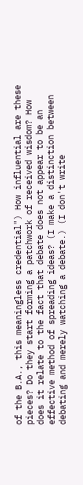of the B.A., this meaningless credential") How influential are these pieces? Do they start forming a patchwork of received wisdom? How does it relate to the fact that debate does not appear to be an effective method of spreading ideas? (I make a distinction between debating and merely watching a debate.) (I don't write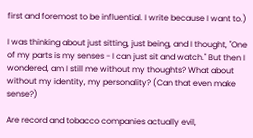first and foremost to be influential. I write because I want to.)

I was thinking about just sitting, just being, and I thought, "One of my parts is my senses - I can just sit and watch." But then I wondered, am I still me without my thoughts? What about without my identity, my personality? (Can that even make sense?)

Are record and tobacco companies actually evil,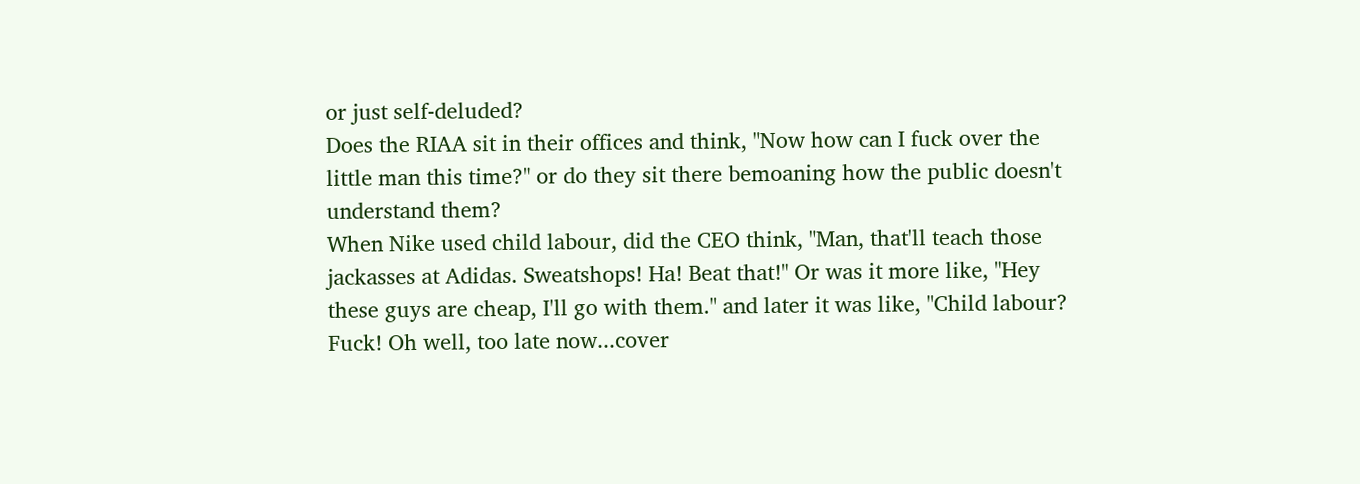or just self-deluded?
Does the RIAA sit in their offices and think, "Now how can I fuck over the little man this time?" or do they sit there bemoaning how the public doesn't understand them?
When Nike used child labour, did the CEO think, "Man, that'll teach those jackasses at Adidas. Sweatshops! Ha! Beat that!" Or was it more like, "Hey these guys are cheap, I'll go with them." and later it was like, "Child labour? Fuck! Oh well, too late now...cover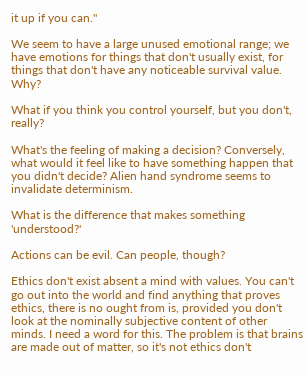it up if you can."

We seem to have a large unused emotional range; we have emotions for things that don't usually exist, for things that don't have any noticeable survival value. Why?

What if you think you control yourself, but you don't, really?

What's the feeling of making a decision? Conversely, what would it feel like to have something happen that you didn't decide? Alien hand syndrome seems to invalidate determinism.

What is the difference that makes something 'understood?'

Actions can be evil. Can people, though?

Ethics don't exist absent a mind with values. You can't go out into the world and find anything that proves ethics, there is no ought from is, provided you don't look at the nominally subjective content of other minds. I need a word for this. The problem is that brains are made out of matter, so it's not ethics don't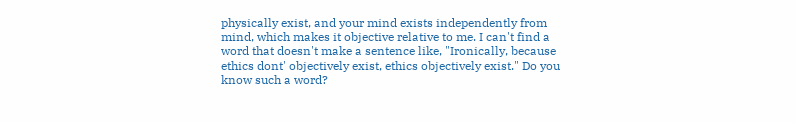physically exist, and your mind exists independently from mind, which makes it objective relative to me. I can't find a word that doesn't make a sentence like, "Ironically, because ethics dont' objectively exist, ethics objectively exist." Do you know such a word?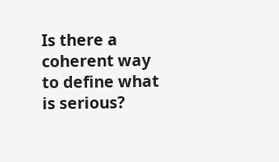Is there a coherent way to define what is serious?